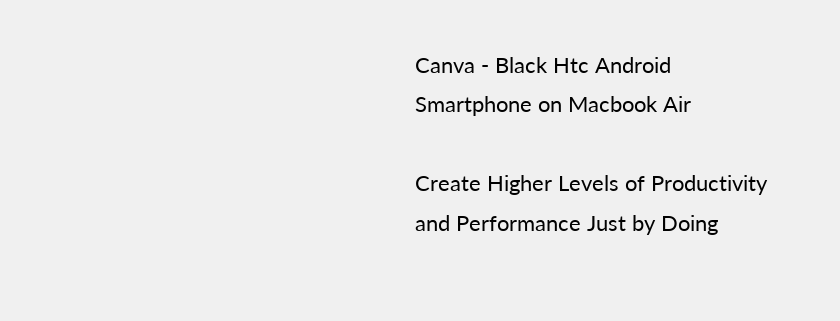Canva - Black Htc Android Smartphone on Macbook Air

Create Higher Levels of Productivity and Performance Just by Doing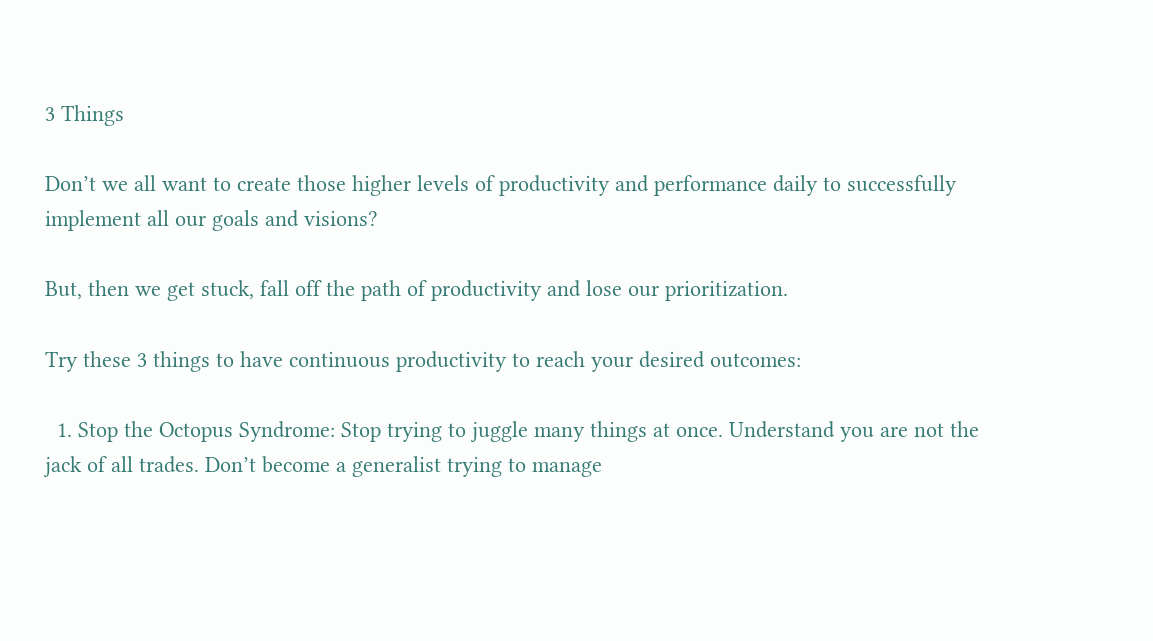3 Things

Don’t we all want to create those higher levels of productivity and performance daily to successfully implement all our goals and visions?

But, then we get stuck, fall off the path of productivity and lose our prioritization.

Try these 3 things to have continuous productivity to reach your desired outcomes:

  1. Stop the Octopus Syndrome: Stop trying to juggle many things at once. Understand you are not the jack of all trades. Don’t become a generalist trying to manage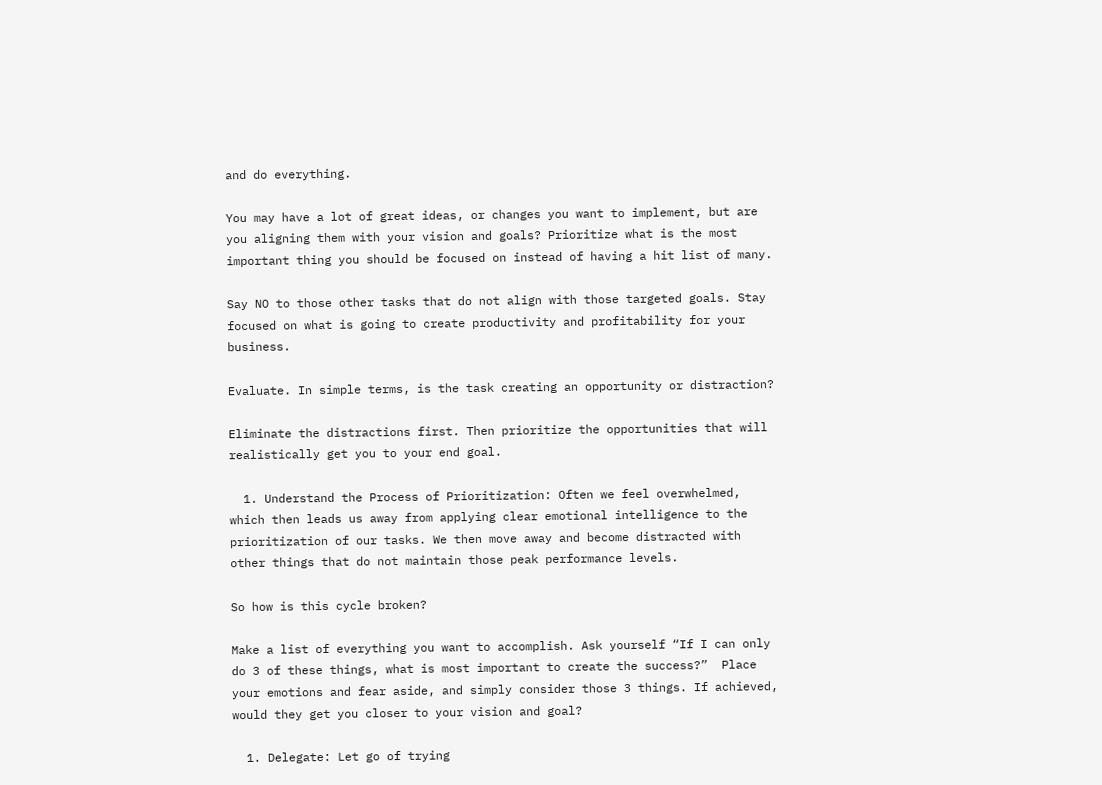and do everything.

You may have a lot of great ideas, or changes you want to implement, but are you aligning them with your vision and goals? Prioritize what is the most important thing you should be focused on instead of having a hit list of many.

Say NO to those other tasks that do not align with those targeted goals. Stay focused on what is going to create productivity and profitability for your business.

Evaluate. In simple terms, is the task creating an opportunity or distraction?

Eliminate the distractions first. Then prioritize the opportunities that will realistically get you to your end goal.

  1. Understand the Process of Prioritization: Often we feel overwhelmed, which then leads us away from applying clear emotional intelligence to the prioritization of our tasks. We then move away and become distracted with other things that do not maintain those peak performance levels.

So how is this cycle broken?

Make a list of everything you want to accomplish. Ask yourself “If I can only do 3 of these things, what is most important to create the success?”  Place your emotions and fear aside, and simply consider those 3 things. If achieved, would they get you closer to your vision and goal?

  1. Delegate: Let go of trying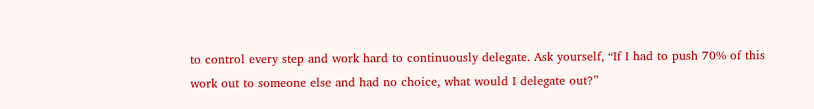to control every step and work hard to continuously delegate. Ask yourself, “If I had to push 70% of this work out to someone else and had no choice, what would I delegate out?”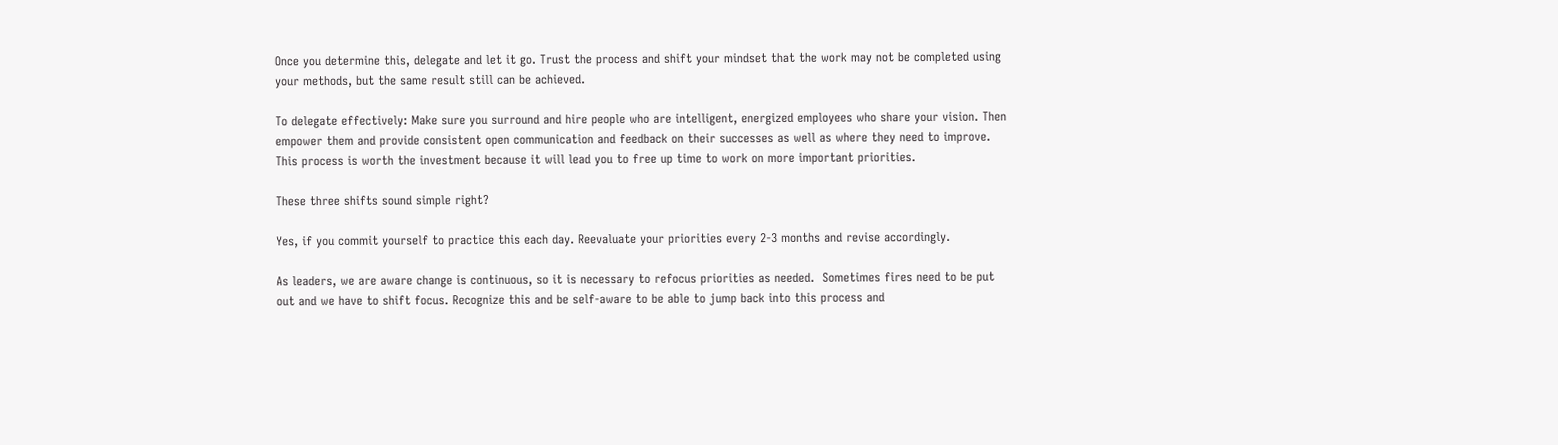Once you determine this, delegate and let it go. Trust the process and shift your mindset that the work may not be completed using your methods, but the same result still can be achieved.

To delegate effectively: Make sure you surround and hire people who are intelligent, energized employees who share your vision. Then empower them and provide consistent open communication and feedback on their successes as well as where they need to improve. This process is worth the investment because it will lead you to free up time to work on more important priorities.

These three shifts sound simple right?

Yes, if you commit yourself to practice this each day. Reevaluate your priorities every 2-3 months and revise accordingly.

As leaders, we are aware change is continuous, so it is necessary to refocus priorities as needed.  Sometimes fires need to be put out and we have to shift focus. Recognize this and be self-aware to be able to jump back into this process and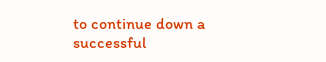to continue down a successful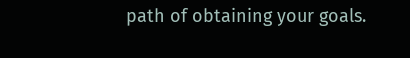path of obtaining your goals.